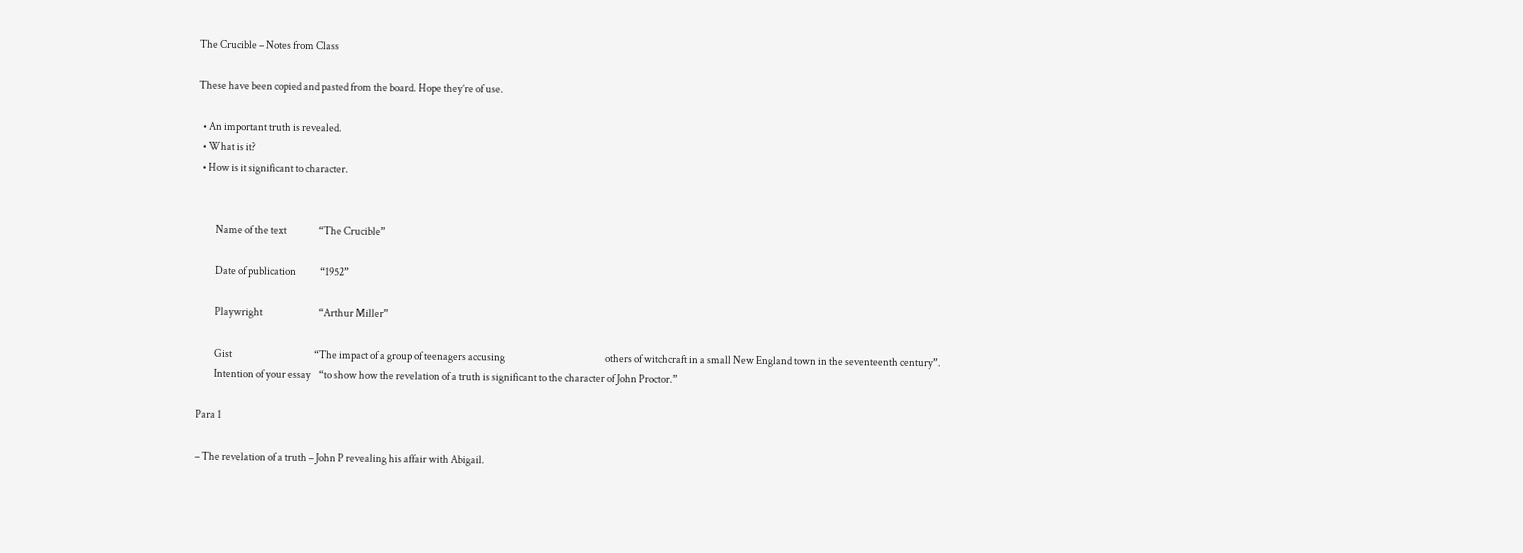The Crucible – Notes from Class

These have been copied and pasted from the board. Hope they’re of use.

  • An important truth is revealed.
  • What is it?
  • How is it significant to character.


         Name of the text                “The Crucible”

         Date of publication            “1952”

         Playwright                            “Arthur Miller”

         Gist                                         “The impact of a group of teenagers accusing                                                  others of witchcraft in a small New England town in the seventeenth century”.
         Intention of your essay    “to show how the revelation of a truth is significant to the character of John Proctor.”

Para 1

– The revelation of a truth – John P revealing his affair with Abigail.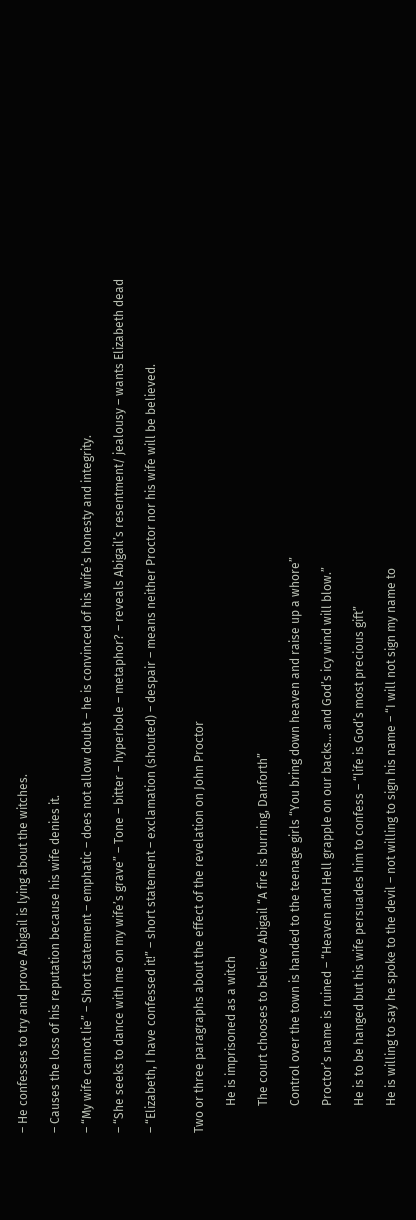– He confesses to try and prove Abigail is lying about the witches.

– Causes the loss of his reputation because his wife denies it.

– “My wife cannot lie” – Short statement – emphatic – does not allow doubt – he is convinced of his wife’s honesty and integrity.

– “She seeks to dance with me on my wife’s grave” – Tone – bitter – hyperbole – metaphor? – reveals Abigail’s resentment/ jealousy – wants Elizabeth dead

– “Elizabeth, I have confessed it!” – short statement – exclamation (shouted) – despair – means neither Proctor nor his wife will be believed.


Two or three paragraphs about the effect of the revelation on John Proctor

         He is imprisoned as a witch

         The court chooses to believe Abigail “A fire is burning, Danforth”

         Control over the town is handed to the teenage girls “You bring down heaven and raise up a whore”

         Proctor’s name is ruined – “Heaven and Hell grapple on our backs… and God’s icy wind will blow.”

         He is to be hanged but his wife persuades him to confess – “life is God’s most precious gift”

         He is willing to say he spoke to the devil – not willing to sign his name – “I will not sign my name to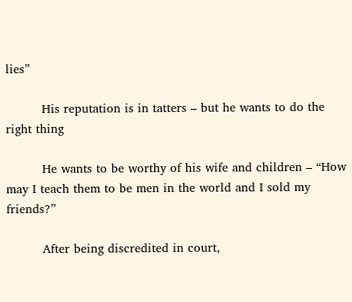lies”

         His reputation is in tatters – but he wants to do the right thing

         He wants to be worthy of his wife and children – “How may I teach them to be men in the world and I sold my friends?”

         After being discredited in court,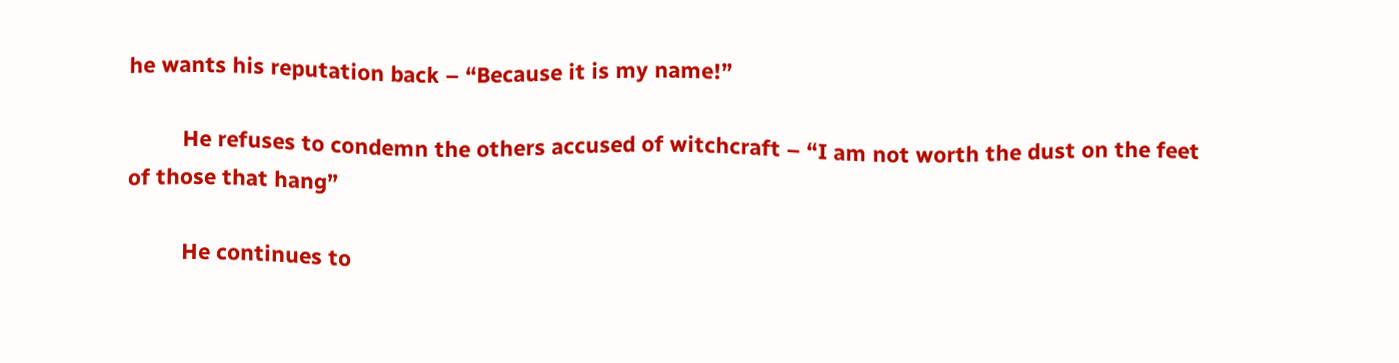he wants his reputation back – “Because it is my name!”

         He refuses to condemn the others accused of witchcraft – “I am not worth the dust on the feet of those that hang”

         He continues to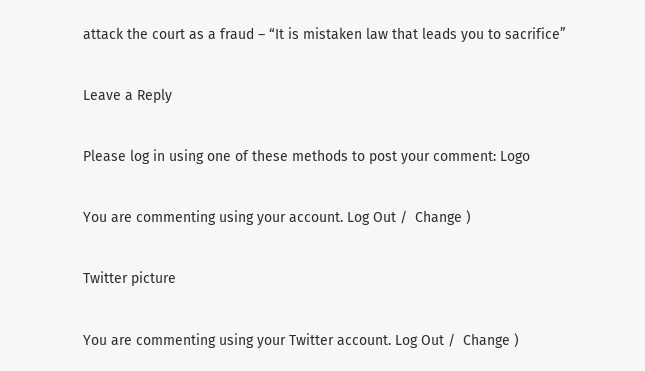attack the court as a fraud – “It is mistaken law that leads you to sacrifice”

Leave a Reply

Please log in using one of these methods to post your comment: Logo

You are commenting using your account. Log Out /  Change )

Twitter picture

You are commenting using your Twitter account. Log Out /  Change )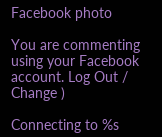Facebook photo

You are commenting using your Facebook account. Log Out /  Change )

Connecting to %s